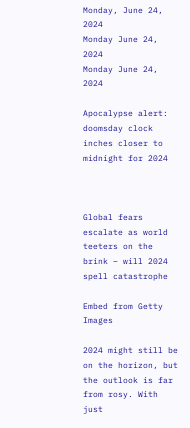Monday, June 24, 2024
Monday June 24, 2024
Monday June 24, 2024

Apocalypse alert: doomsday clock inches closer to midnight for 2024



Global fears escalate as world teeters on the brink – will 2024 spell catastrophe

Embed from Getty Images

2024 might still be on the horizon, but the outlook is far from rosy. With just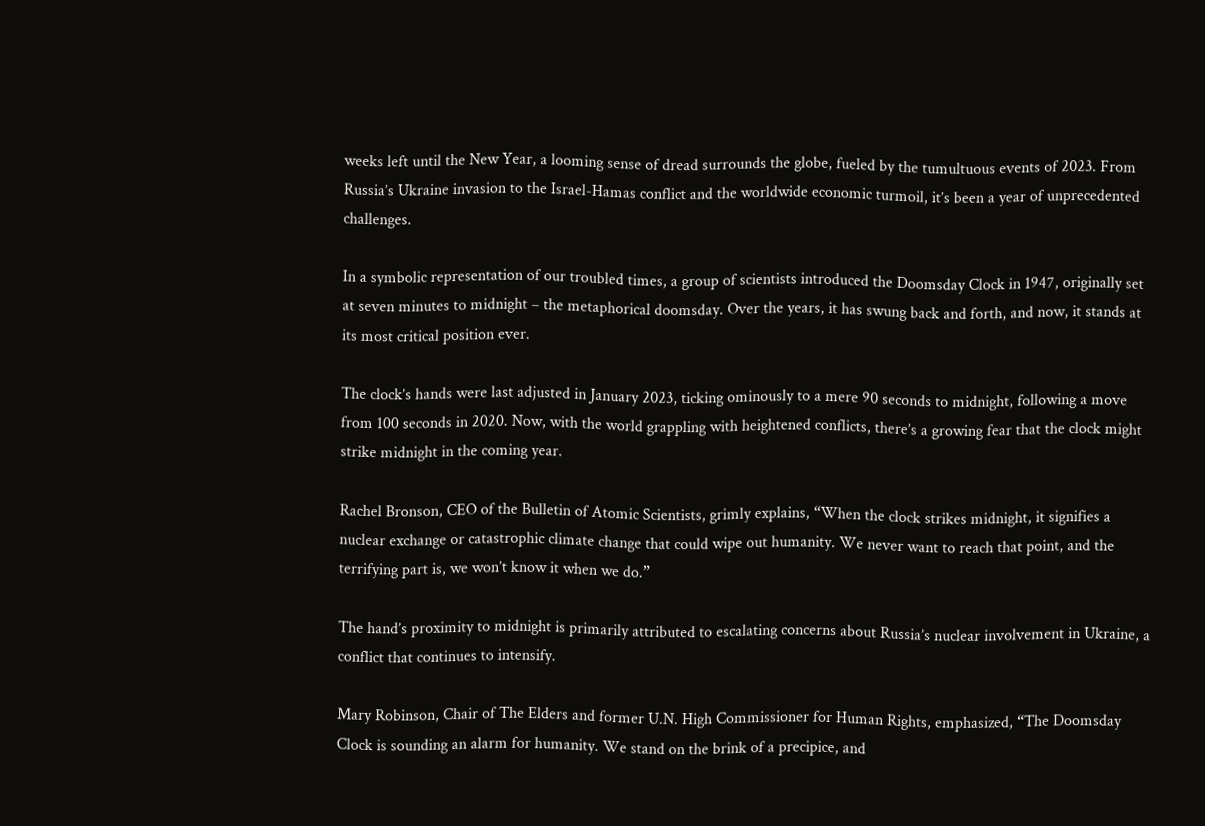weeks left until the New Year, a looming sense of dread surrounds the globe, fueled by the tumultuous events of 2023. From Russia’s Ukraine invasion to the Israel-Hamas conflict and the worldwide economic turmoil, it’s been a year of unprecedented challenges.

In a symbolic representation of our troubled times, a group of scientists introduced the Doomsday Clock in 1947, originally set at seven minutes to midnight – the metaphorical doomsday. Over the years, it has swung back and forth, and now, it stands at its most critical position ever.

The clock’s hands were last adjusted in January 2023, ticking ominously to a mere 90 seconds to midnight, following a move from 100 seconds in 2020. Now, with the world grappling with heightened conflicts, there’s a growing fear that the clock might strike midnight in the coming year.

Rachel Bronson, CEO of the Bulletin of Atomic Scientists, grimly explains, “When the clock strikes midnight, it signifies a nuclear exchange or catastrophic climate change that could wipe out humanity. We never want to reach that point, and the terrifying part is, we won’t know it when we do.”

The hand’s proximity to midnight is primarily attributed to escalating concerns about Russia’s nuclear involvement in Ukraine, a conflict that continues to intensify.

Mary Robinson, Chair of The Elders and former U.N. High Commissioner for Human Rights, emphasized, “The Doomsday Clock is sounding an alarm for humanity. We stand on the brink of a precipice, and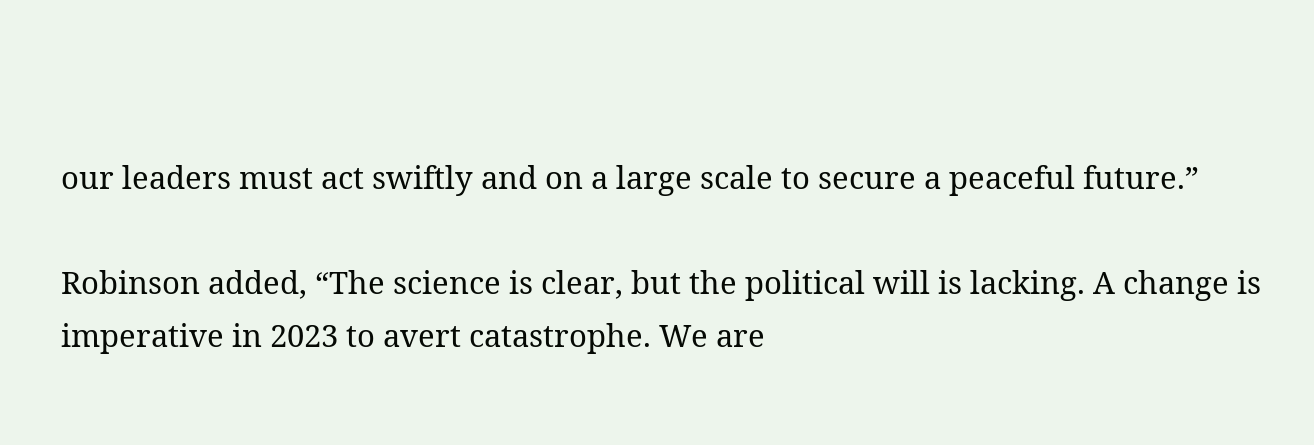our leaders must act swiftly and on a large scale to secure a peaceful future.”

Robinson added, “The science is clear, but the political will is lacking. A change is imperative in 2023 to avert catastrophe. We are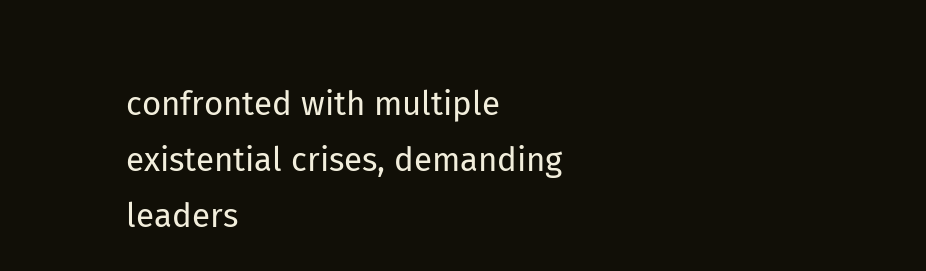confronted with multiple existential crises, demanding leaders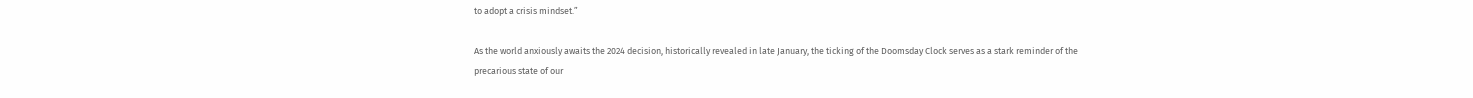to adopt a crisis mindset.”

As the world anxiously awaits the 2024 decision, historically revealed in late January, the ticking of the Doomsday Clock serves as a stark reminder of the precarious state of our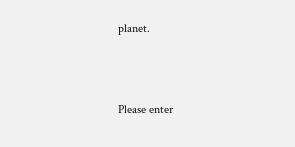planet.



Please enter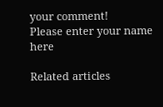your comment!
Please enter your name here

Related articles